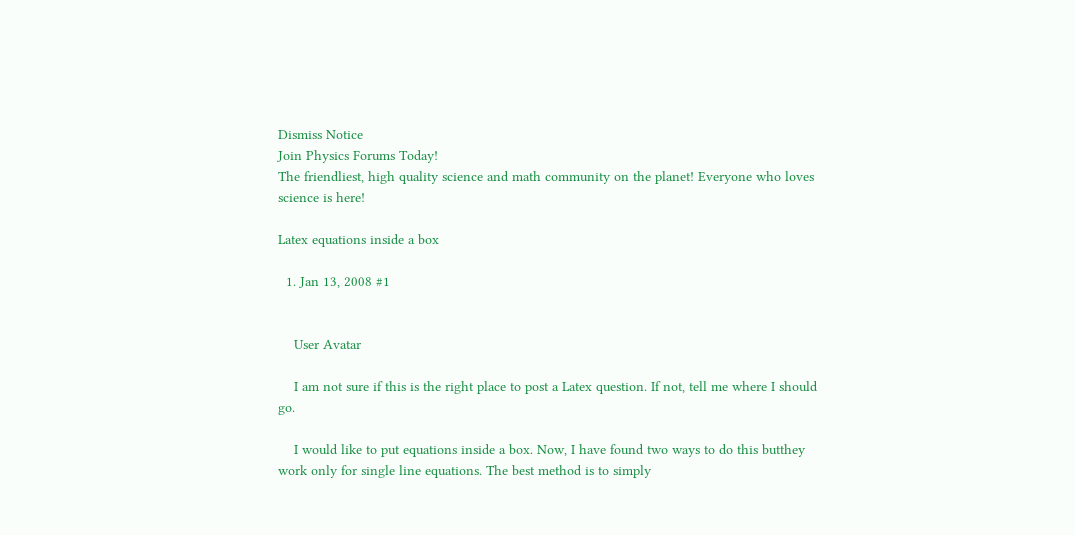Dismiss Notice
Join Physics Forums Today!
The friendliest, high quality science and math community on the planet! Everyone who loves science is here!

Latex equations inside a box

  1. Jan 13, 2008 #1


    User Avatar

    I am not sure if this is the right place to post a Latex question. If not, tell me where I should go.

    I would like to put equations inside a box. Now, I have found two ways to do this butthey work only for single line equations. The best method is to simply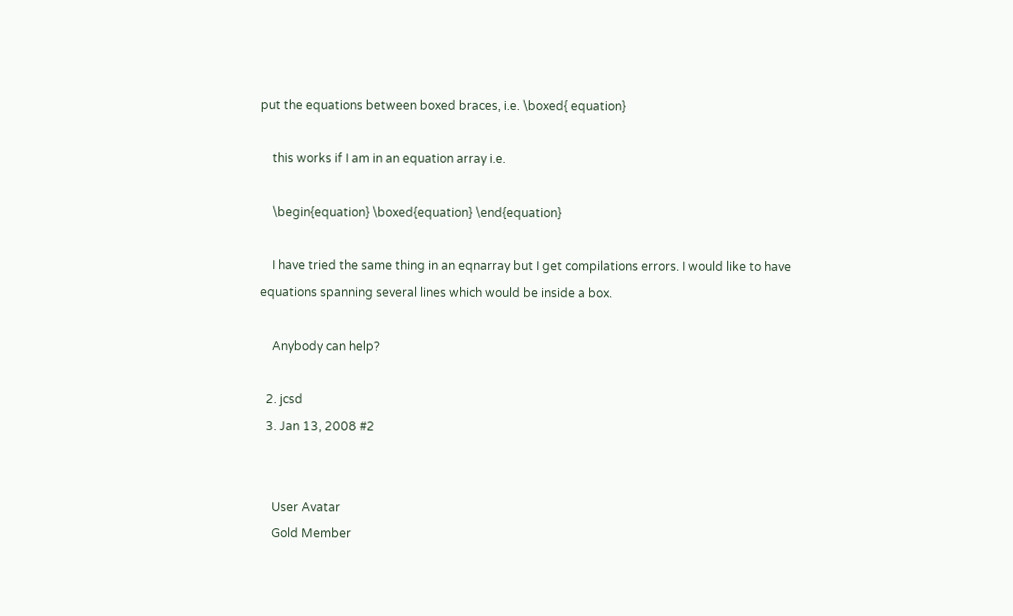put the equations between boxed braces, i.e. \boxed{ equation}

    this works if I am in an equation array i.e.

    \begin{equation} \boxed{equation} \end{equation}

    I have tried the same thing in an eqnarray but I get compilations errors. I would like to have equations spanning several lines which would be inside a box.

    Anybody can help?

  2. jcsd
  3. Jan 13, 2008 #2


    User Avatar
    Gold Member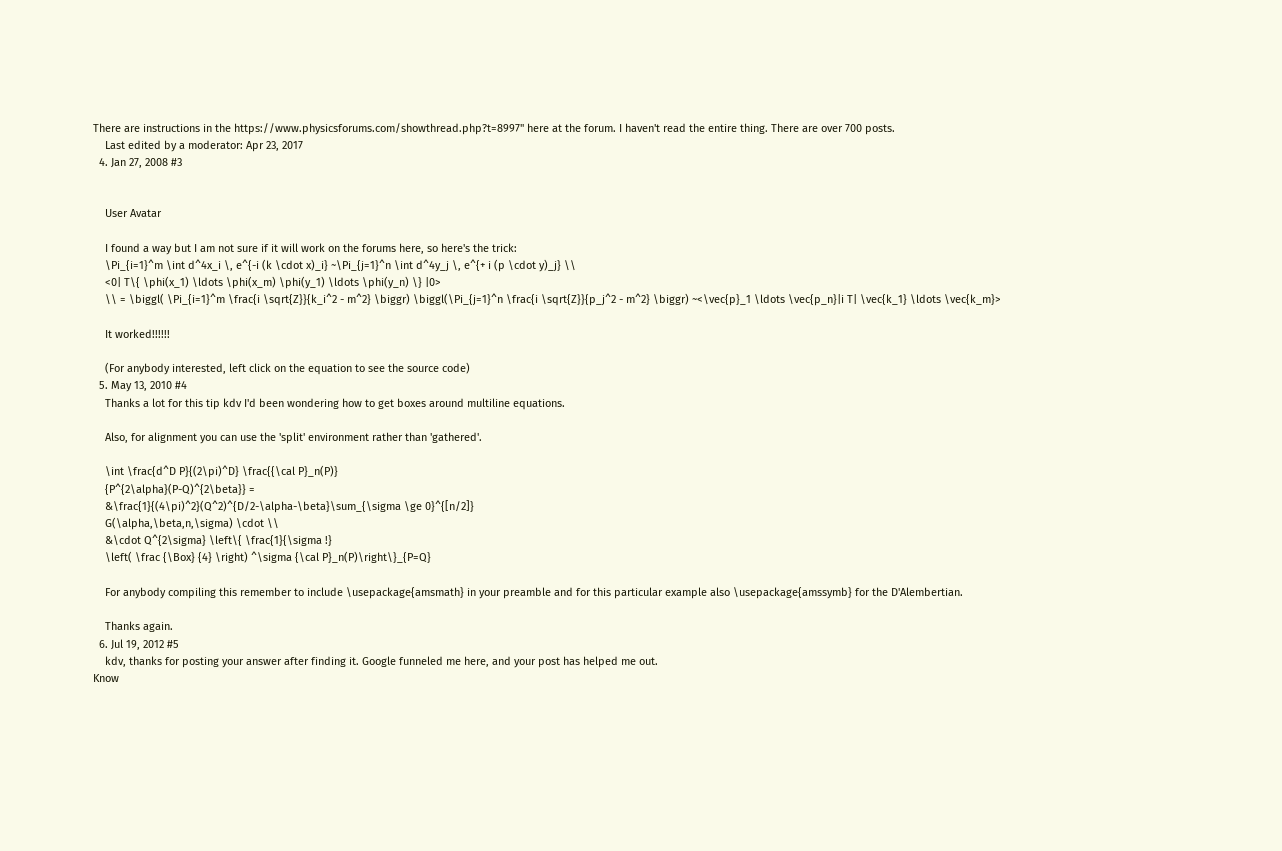There are instructions in the https://www.physicsforums.com/showthread.php?t=8997" here at the forum. I haven't read the entire thing. There are over 700 posts.
    Last edited by a moderator: Apr 23, 2017
  4. Jan 27, 2008 #3


    User Avatar

    I found a way but I am not sure if it will work on the forums here, so here's the trick:
    \Pi_{i=1}^m \int d^4x_i \, e^{-i (k \cdot x)_i} ~\Pi_{j=1}^n \int d^4y_j \, e^{+ i (p \cdot y)_j} \\
    <0| T\{ \phi(x_1) \ldots \phi(x_m) \phi(y_1) \ldots \phi(y_n) \} |0>
    \\ = \biggl( \Pi_{i=1}^m \frac{i \sqrt{Z}}{k_i^2 - m^2} \biggr) \biggl(\Pi_{j=1}^n \frac{i \sqrt{Z}}{p_j^2 - m^2} \biggr) ~<\vec{p}_1 \ldots \vec{p_n}|i T| \vec{k_1} \ldots \vec{k_m}>

    It worked!!!!!!

    (For anybody interested, left click on the equation to see the source code)
  5. May 13, 2010 #4
    Thanks a lot for this tip kdv I'd been wondering how to get boxes around multiline equations.

    Also, for alignment you can use the 'split' environment rather than 'gathered'.

    \int \frac{d^D P}{(2\pi)^D} \frac{{\cal P}_n(P)}
    {P^{2\alpha}(P-Q)^{2\beta}} =
    &\frac{1}{(4\pi)^2}(Q^2)^{D/2-\alpha-\beta}\sum_{\sigma \ge 0}^{[n/2]}
    G(\alpha,\beta,n,\sigma) \cdot \\
    &\cdot Q^{2\sigma} \left\{ \frac{1}{\sigma !}
    \left( \frac {\Box} {4} \right) ^\sigma {\cal P}_n(P)\right\}_{P=Q}

    For anybody compiling this remember to include \usepackage{amsmath} in your preamble and for this particular example also \usepackage{amssymb} for the D'Alembertian.

    Thanks again.
  6. Jul 19, 2012 #5
    kdv, thanks for posting your answer after finding it. Google funneled me here, and your post has helped me out.
Know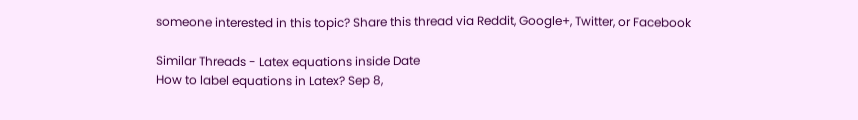someone interested in this topic? Share this thread via Reddit, Google+, Twitter, or Facebook

Similar Threads - Latex equations inside Date
How to label equations in Latex? Sep 8,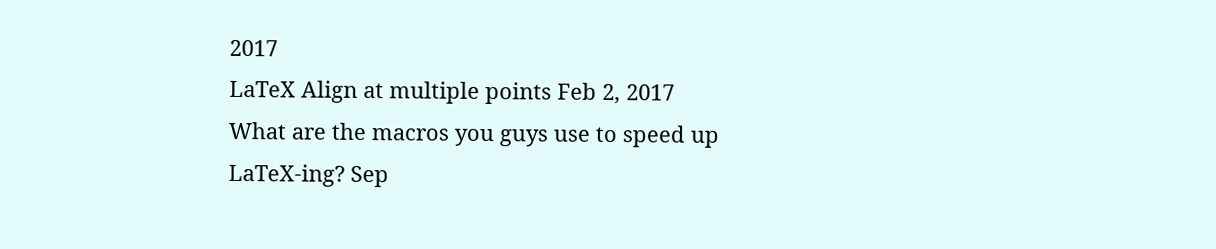2017
LaTeX Align at multiple points Feb 2, 2017
What are the macros you guys use to speed up LaTeX-ing? Sep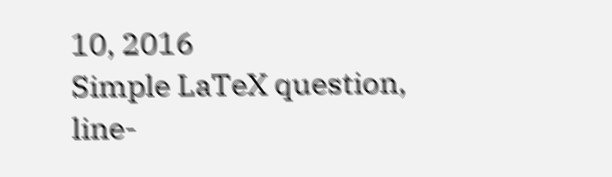10, 2016
Simple LaTeX question, line-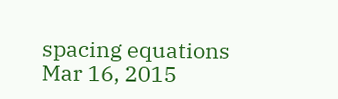spacing equations Mar 16, 2015